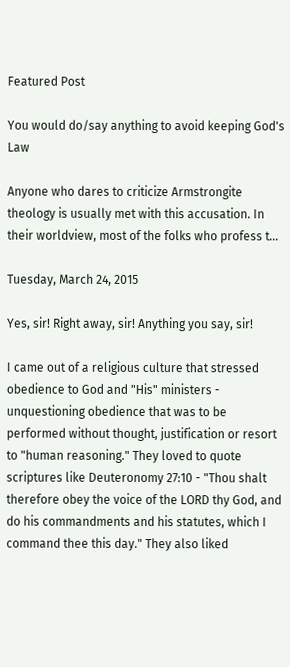Featured Post

You would do/say anything to avoid keeping God's Law

Anyone who dares to criticize Armstrongite theology is usually met with this accusation. In their worldview, most of the folks who profess t...

Tuesday, March 24, 2015

Yes, sir! Right away, sir! Anything you say, sir!

I came out of a religious culture that stressed obedience to God and "His" ministers - unquestioning obedience that was to be performed without thought, justification or resort to "human reasoning." They loved to quote scriptures like Deuteronomy 27:10 - "Thou shalt therefore obey the voice of the LORD thy God, and do his commandments and his statutes, which I command thee this day." They also liked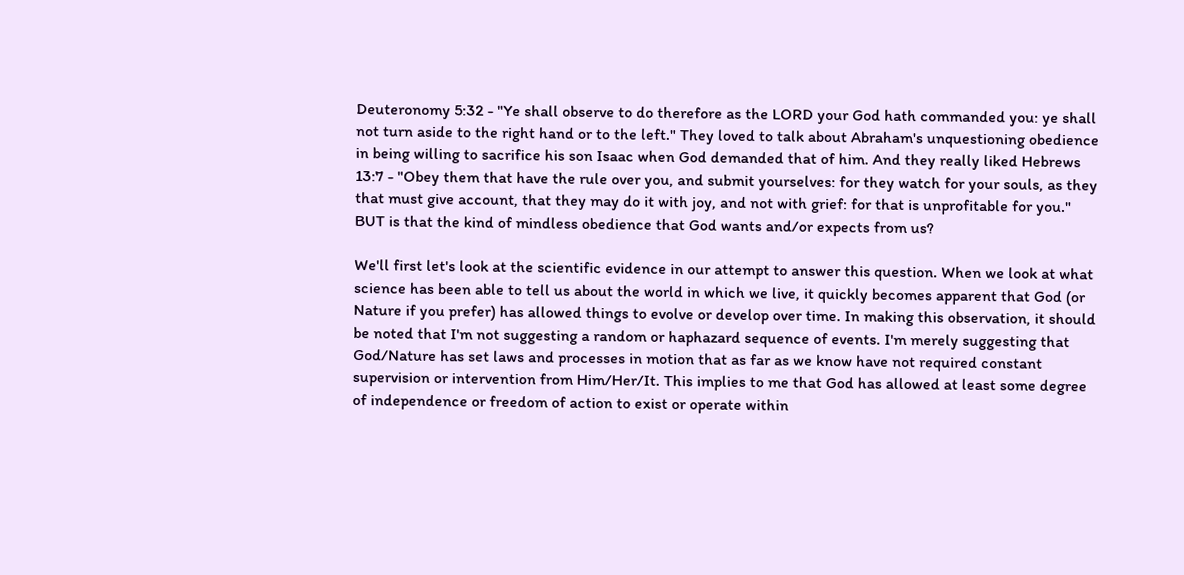Deuteronomy 5:32 - "Ye shall observe to do therefore as the LORD your God hath commanded you: ye shall not turn aside to the right hand or to the left." They loved to talk about Abraham's unquestioning obedience in being willing to sacrifice his son Isaac when God demanded that of him. And they really liked Hebrews 13:7 - "Obey them that have the rule over you, and submit yourselves: for they watch for your souls, as they that must give account, that they may do it with joy, and not with grief: for that is unprofitable for you." BUT is that the kind of mindless obedience that God wants and/or expects from us?

We'll first let's look at the scientific evidence in our attempt to answer this question. When we look at what science has been able to tell us about the world in which we live, it quickly becomes apparent that God (or Nature if you prefer) has allowed things to evolve or develop over time. In making this observation, it should be noted that I'm not suggesting a random or haphazard sequence of events. I'm merely suggesting that God/Nature has set laws and processes in motion that as far as we know have not required constant supervision or intervention from Him/Her/It. This implies to me that God has allowed at least some degree of independence or freedom of action to exist or operate within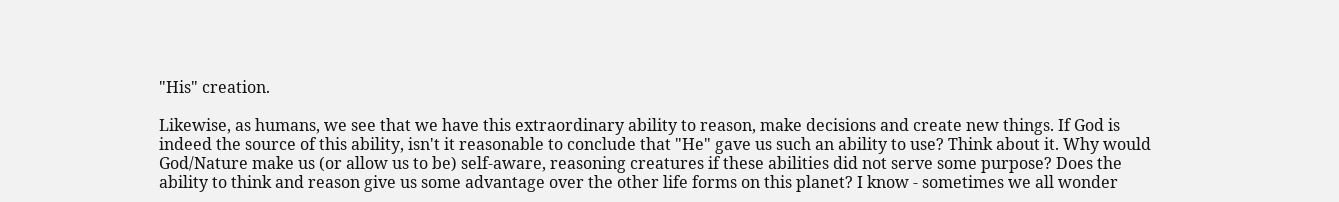"His" creation.

Likewise, as humans, we see that we have this extraordinary ability to reason, make decisions and create new things. If God is indeed the source of this ability, isn't it reasonable to conclude that "He" gave us such an ability to use? Think about it. Why would God/Nature make us (or allow us to be) self-aware, reasoning creatures if these abilities did not serve some purpose? Does the ability to think and reason give us some advantage over the other life forms on this planet? I know - sometimes we all wonder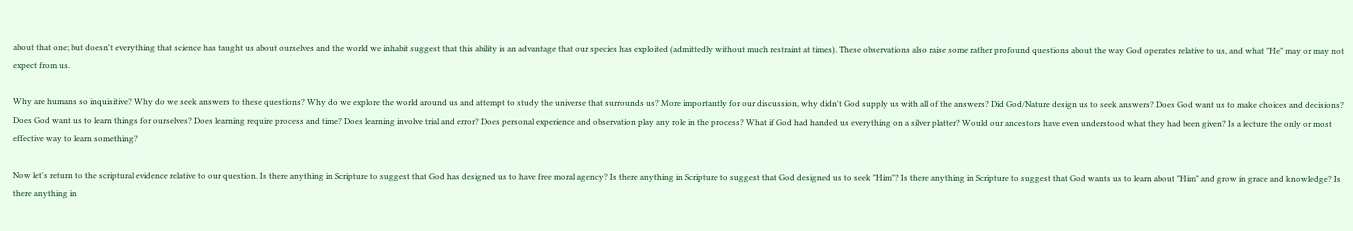about that one; but doesn't everything that science has taught us about ourselves and the world we inhabit suggest that this ability is an advantage that our species has exploited (admittedly without much restraint at times). These observations also raise some rather profound questions about the way God operates relative to us, and what "He" may or may not expect from us.

Why are humans so inquisitive? Why do we seek answers to these questions? Why do we explore the world around us and attempt to study the universe that surrounds us? More importantly for our discussion, why didn't God supply us with all of the answers? Did God/Nature design us to seek answers? Does God want us to make choices and decisions? Does God want us to learn things for ourselves? Does learning require process and time? Does learning involve trial and error? Does personal experience and observation play any role in the process? What if God had handed us everything on a silver platter? Would our ancestors have even understood what they had been given? Is a lecture the only or most effective way to learn something?

Now let's return to the scriptural evidence relative to our question. Is there anything in Scripture to suggest that God has designed us to have free moral agency? Is there anything in Scripture to suggest that God designed us to seek "Him"? Is there anything in Scripture to suggest that God wants us to learn about "Him" and grow in grace and knowledge? Is there anything in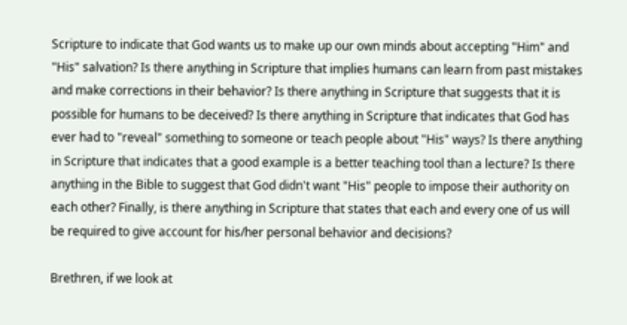Scripture to indicate that God wants us to make up our own minds about accepting "Him" and "His" salvation? Is there anything in Scripture that implies humans can learn from past mistakes and make corrections in their behavior? Is there anything in Scripture that suggests that it is possible for humans to be deceived? Is there anything in Scripture that indicates that God has ever had to "reveal" something to someone or teach people about "His" ways? Is there anything in Scripture that indicates that a good example is a better teaching tool than a lecture? Is there anything in the Bible to suggest that God didn't want "His" people to impose their authority on each other? Finally, is there anything in Scripture that states that each and every one of us will be required to give account for his/her personal behavior and decisions?

Brethren, if we look at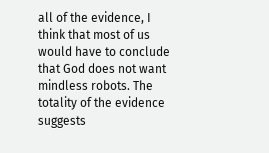all of the evidence, I think that most of us would have to conclude that God does not want mindless robots. The totality of the evidence suggests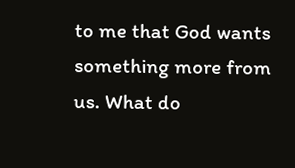to me that God wants something more from us. What do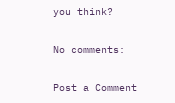you think?

No comments:

Post a Comment